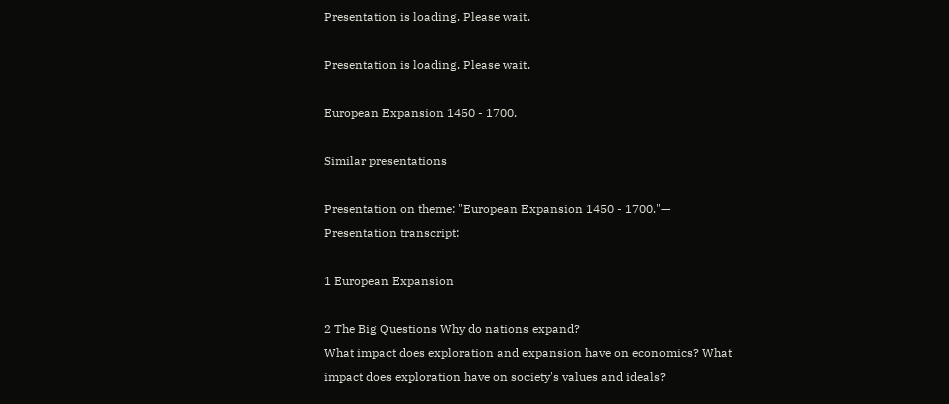Presentation is loading. Please wait.

Presentation is loading. Please wait.

European Expansion 1450 - 1700.

Similar presentations

Presentation on theme: "European Expansion 1450 - 1700."— Presentation transcript:

1 European Expansion

2 The Big Questions Why do nations expand?
What impact does exploration and expansion have on economics? What impact does exploration have on society's values and ideals?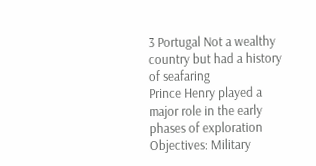3 Portugal Not a wealthy country but had a history of seafaring
Prince Henry played a major role in the early phases of exploration Objectives: Military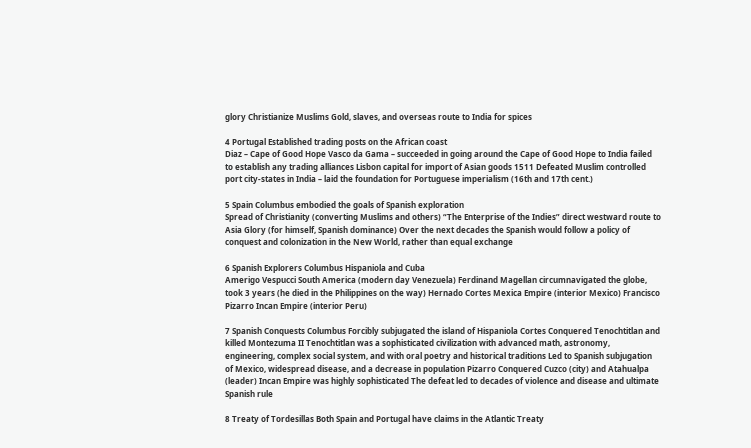glory Christianize Muslims Gold, slaves, and overseas route to India for spices

4 Portugal Established trading posts on the African coast
Diaz – Cape of Good Hope Vasco da Gama – succeeded in going around the Cape of Good Hope to India failed to establish any trading alliances Lisbon capital for import of Asian goods 1511 Defeated Muslim controlled port city-states in India – laid the foundation for Portuguese imperialism (16th and 17th cent.)

5 Spain Columbus embodied the goals of Spanish exploration
Spread of Christianity (converting Muslims and others) “The Enterprise of the Indies” direct westward route to Asia Glory (for himself, Spanish dominance) Over the next decades the Spanish would follow a policy of conquest and colonization in the New World, rather than equal exchange

6 Spanish Explorers Columbus Hispaniola and Cuba
Amerigo Vespucci South America (modern day Venezuela) Ferdinand Magellan circumnavigated the globe, took 3 years (he died in the Philippines on the way) Hernado Cortes Mexica Empire (interior Mexico) Francisco Pizarro Incan Empire (interior Peru)

7 Spanish Conquests Columbus Forcibly subjugated the island of Hispaniola Cortes Conquered Tenochtitlan and killed Montezuma II Tenochtitlan was a sophisticated civilization with advanced math, astronomy, engineering, complex social system, and with oral poetry and historical traditions Led to Spanish subjugation of Mexico, widespread disease, and a decrease in population Pizarro Conquered Cuzco (city) and Atahualpa (leader) Incan Empire was highly sophisticated The defeat led to decades of violence and disease and ultimate Spanish rule

8 Treaty of Tordesillas Both Spain and Portugal have claims in the Atlantic Treaty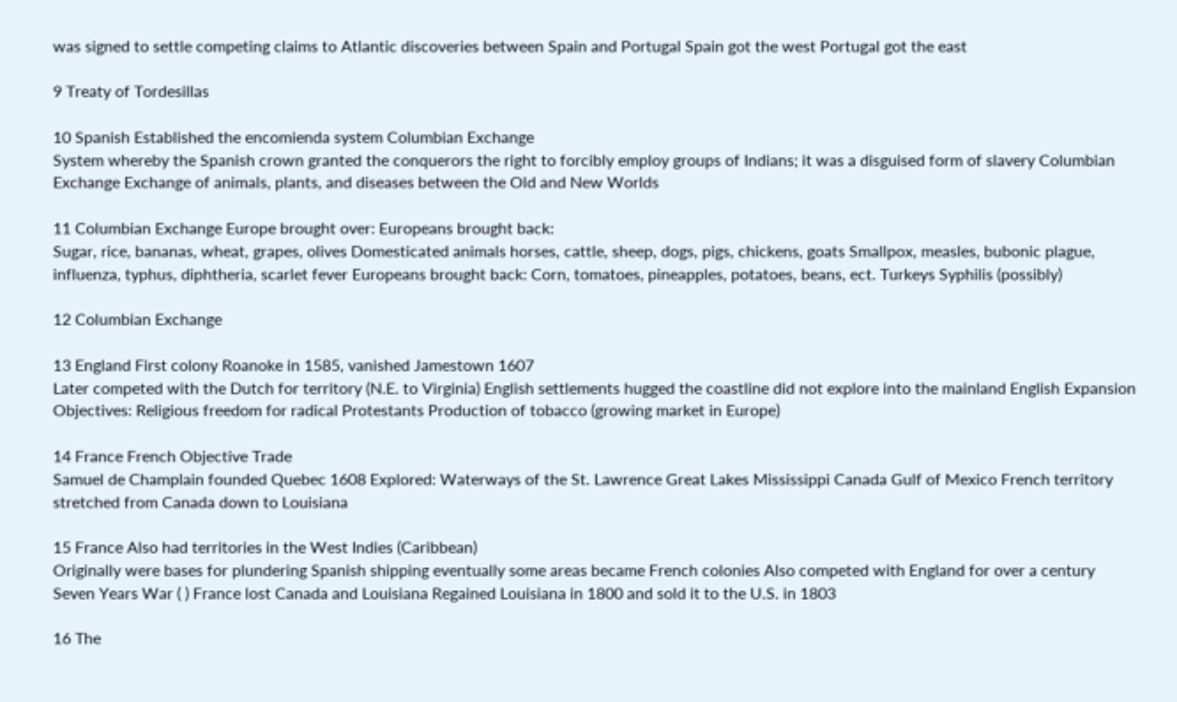was signed to settle competing claims to Atlantic discoveries between Spain and Portugal Spain got the west Portugal got the east

9 Treaty of Tordesillas

10 Spanish Established the encomienda system Columbian Exchange
System whereby the Spanish crown granted the conquerors the right to forcibly employ groups of Indians; it was a disguised form of slavery Columbian Exchange Exchange of animals, plants, and diseases between the Old and New Worlds

11 Columbian Exchange Europe brought over: Europeans brought back:
Sugar, rice, bananas, wheat, grapes, olives Domesticated animals horses, cattle, sheep, dogs, pigs, chickens, goats Smallpox, measles, bubonic plague, influenza, typhus, diphtheria, scarlet fever Europeans brought back: Corn, tomatoes, pineapples, potatoes, beans, ect. Turkeys Syphilis (possibly)

12 Columbian Exchange

13 England First colony Roanoke in 1585, vanished Jamestown 1607
Later competed with the Dutch for territory (N.E. to Virginia) English settlements hugged the coastline did not explore into the mainland English Expansion Objectives: Religious freedom for radical Protestants Production of tobacco (growing market in Europe)

14 France French Objective Trade
Samuel de Champlain founded Quebec 1608 Explored: Waterways of the St. Lawrence Great Lakes Mississippi Canada Gulf of Mexico French territory stretched from Canada down to Louisiana

15 France Also had territories in the West Indies (Caribbean)
Originally were bases for plundering Spanish shipping eventually some areas became French colonies Also competed with England for over a century Seven Years War ( ) France lost Canada and Louisiana Regained Louisiana in 1800 and sold it to the U.S. in 1803

16 The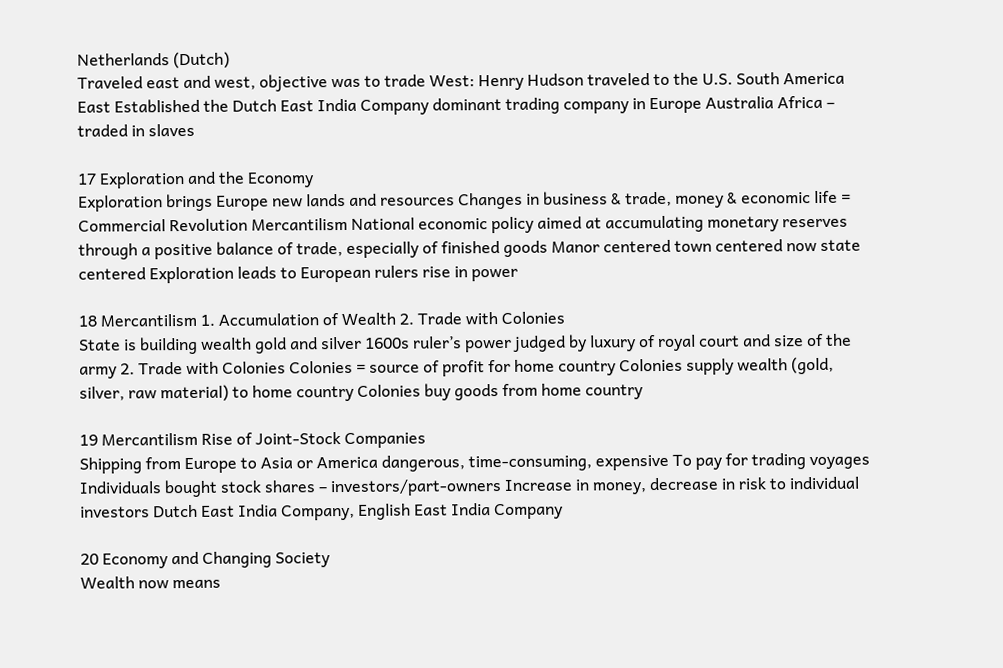Netherlands (Dutch)
Traveled east and west, objective was to trade West: Henry Hudson traveled to the U.S. South America East Established the Dutch East India Company dominant trading company in Europe Australia Africa – traded in slaves

17 Exploration and the Economy
Exploration brings Europe new lands and resources Changes in business & trade, money & economic life = Commercial Revolution Mercantilism National economic policy aimed at accumulating monetary reserves through a positive balance of trade, especially of finished goods Manor centered town centered now state centered Exploration leads to European rulers rise in power

18 Mercantilism 1. Accumulation of Wealth 2. Trade with Colonies
State is building wealth gold and silver 1600s ruler’s power judged by luxury of royal court and size of the army 2. Trade with Colonies Colonies = source of profit for home country Colonies supply wealth (gold, silver, raw material) to home country Colonies buy goods from home country

19 Mercantilism Rise of Joint-Stock Companies
Shipping from Europe to Asia or America dangerous, time-consuming, expensive To pay for trading voyages Individuals bought stock shares – investors/part-owners Increase in money, decrease in risk to individual investors Dutch East India Company, English East India Company

20 Economy and Changing Society
Wealth now means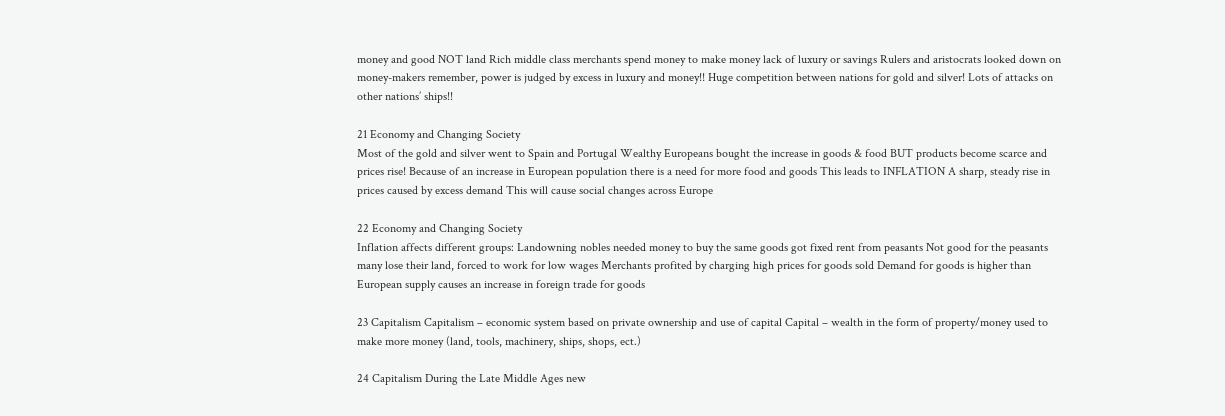money and good NOT land Rich middle class merchants spend money to make money lack of luxury or savings Rulers and aristocrats looked down on money-makers remember, power is judged by excess in luxury and money!! Huge competition between nations for gold and silver! Lots of attacks on other nations’ ships!!

21 Economy and Changing Society
Most of the gold and silver went to Spain and Portugal Wealthy Europeans bought the increase in goods & food BUT products become scarce and prices rise! Because of an increase in European population there is a need for more food and goods This leads to INFLATION A sharp, steady rise in prices caused by excess demand This will cause social changes across Europe

22 Economy and Changing Society
Inflation affects different groups: Landowning nobles needed money to buy the same goods got fixed rent from peasants Not good for the peasants many lose their land, forced to work for low wages Merchants profited by charging high prices for goods sold Demand for goods is higher than European supply causes an increase in foreign trade for goods

23 Capitalism Capitalism – economic system based on private ownership and use of capital Capital – wealth in the form of property/money used to make more money (land, tools, machinery, ships, shops, ect.)

24 Capitalism During the Late Middle Ages new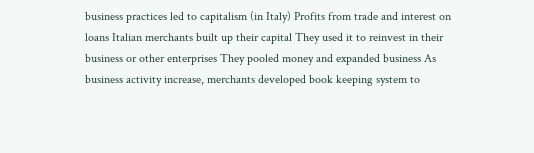business practices led to capitalism (in Italy) Profits from trade and interest on loans Italian merchants built up their capital They used it to reinvest in their business or other enterprises They pooled money and expanded business As business activity increase, merchants developed book keeping system to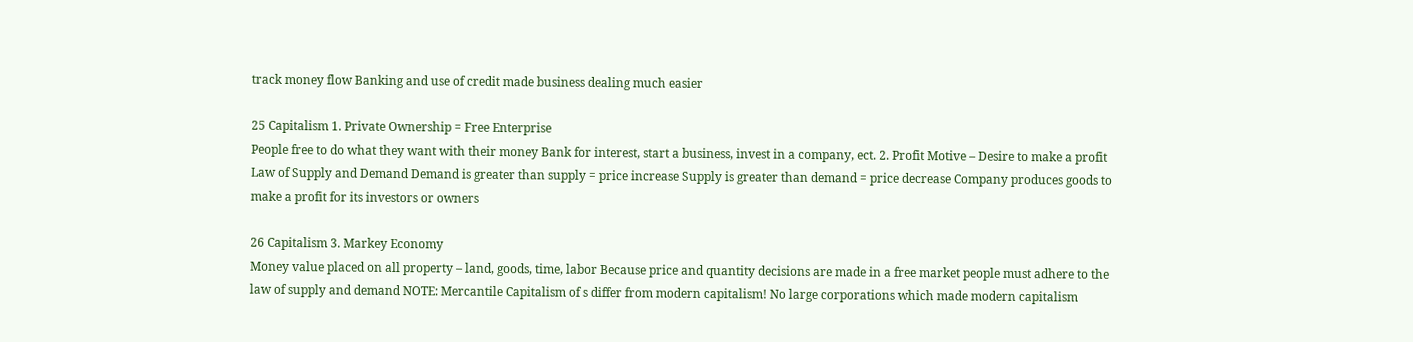track money flow Banking and use of credit made business dealing much easier

25 Capitalism 1. Private Ownership = Free Enterprise
People free to do what they want with their money Bank for interest, start a business, invest in a company, ect. 2. Profit Motive – Desire to make a profit Law of Supply and Demand Demand is greater than supply = price increase Supply is greater than demand = price decrease Company produces goods to make a profit for its investors or owners

26 Capitalism 3. Markey Economy
Money value placed on all property – land, goods, time, labor Because price and quantity decisions are made in a free market people must adhere to the law of supply and demand NOTE: Mercantile Capitalism of s differ from modern capitalism! No large corporations which made modern capitalism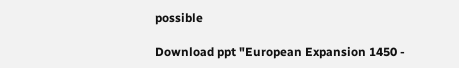possible

Download ppt "European Expansion 1450 -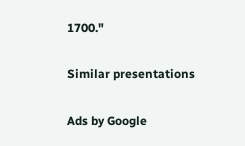1700."

Similar presentations

Ads by Google